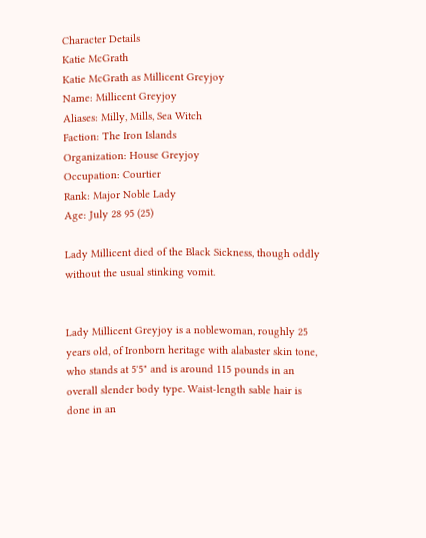Character Details
Katie McGrath
Katie McGrath as Millicent Greyjoy
Name: Millicent Greyjoy
Aliases: Milly, Mills, Sea Witch
Faction: The Iron Islands
Organization: House Greyjoy
Occupation: Courtier
Rank: Major Noble Lady
Age: July 28 95 (25)

Lady Millicent died of the Black Sickness, though oddly without the usual stinking vomit.


Lady Millicent Greyjoy is a noblewoman, roughly 25 years old, of Ironborn heritage with alabaster skin tone, who stands at 5'5" and is around 115 pounds in an overall slender body type. Waist-length sable hair is done in an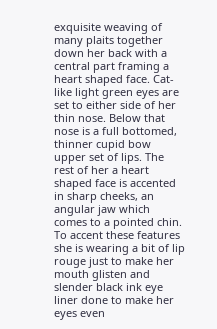exquisite weaving of many plaits together down her back with a central part framing a heart shaped face. Cat-like light green eyes are set to either side of her thin nose. Below that nose is a full bottomed, thinner cupid bow upper set of lips. The rest of her a heart shaped face is accented in sharp cheeks, an angular jaw which comes to a pointed chin. To accent these features she is wearing a bit of lip rouge just to make her mouth glisten and slender black ink eye liner done to make her eyes even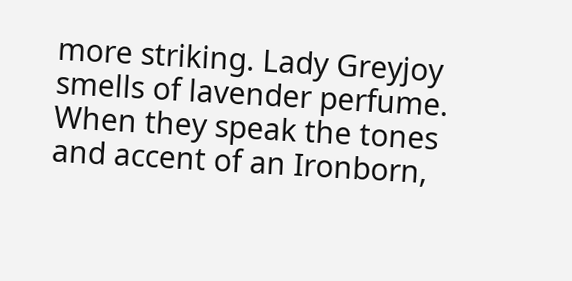more striking. Lady Greyjoy smells of lavender perfume. When they speak the tones and accent of an Ironborn,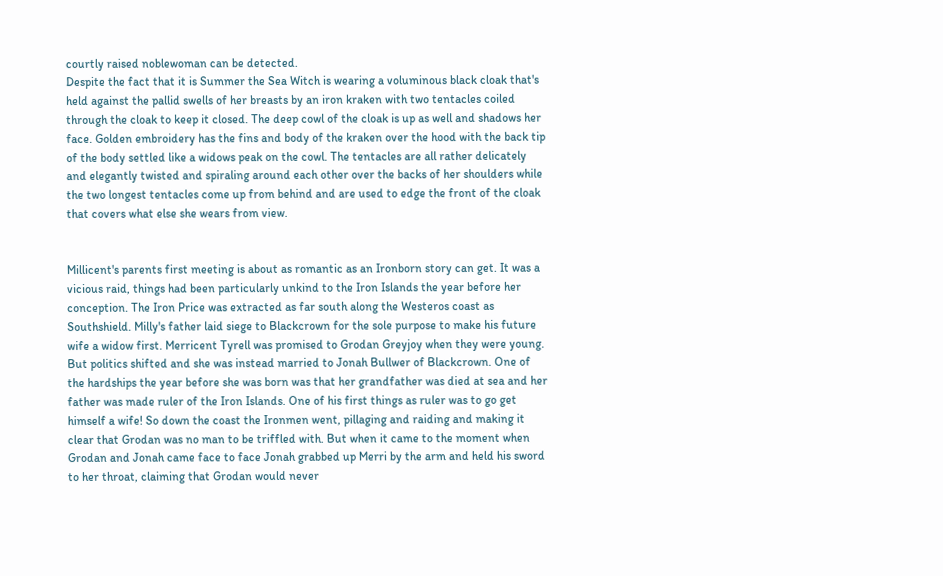courtly raised noblewoman can be detected.
Despite the fact that it is Summer the Sea Witch is wearing a voluminous black cloak that's held against the pallid swells of her breasts by an iron kraken with two tentacles coiled through the cloak to keep it closed. The deep cowl of the cloak is up as well and shadows her face. Golden embroidery has the fins and body of the kraken over the hood with the back tip of the body settled like a widows peak on the cowl. The tentacles are all rather delicately and elegantly twisted and spiraling around each other over the backs of her shoulders while the two longest tentacles come up from behind and are used to edge the front of the cloak that covers what else she wears from view.


Millicent's parents first meeting is about as romantic as an Ironborn story can get. It was a vicious raid, things had been particularly unkind to the Iron Islands the year before her conception. The Iron Price was extracted as far south along the Westeros coast as Southshield. Milly's father laid siege to Blackcrown for the sole purpose to make his future wife a widow first. Merricent Tyrell was promised to Grodan Greyjoy when they were young. But politics shifted and she was instead married to Jonah Bullwer of Blackcrown. One of the hardships the year before she was born was that her grandfather was died at sea and her father was made ruler of the Iron Islands. One of his first things as ruler was to go get himself a wife! So down the coast the Ironmen went, pillaging and raiding and making it clear that Grodan was no man to be triffled with. But when it came to the moment when Grodan and Jonah came face to face Jonah grabbed up Merri by the arm and held his sword to her throat, claiming that Grodan would never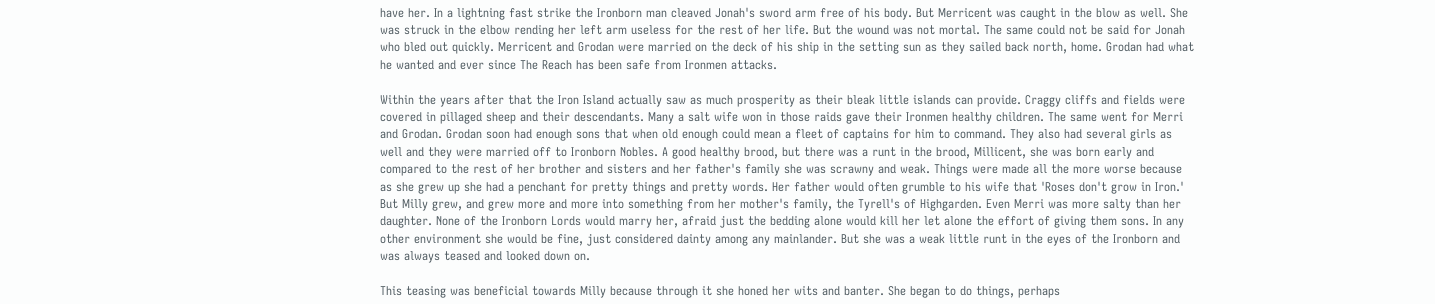have her. In a lightning fast strike the Ironborn man cleaved Jonah's sword arm free of his body. But Merricent was caught in the blow as well. She was struck in the elbow rending her left arm useless for the rest of her life. But the wound was not mortal. The same could not be said for Jonah who bled out quickly. Merricent and Grodan were married on the deck of his ship in the setting sun as they sailed back north, home. Grodan had what he wanted and ever since The Reach has been safe from Ironmen attacks.

Within the years after that the Iron Island actually saw as much prosperity as their bleak little islands can provide. Craggy cliffs and fields were covered in pillaged sheep and their descendants. Many a salt wife won in those raids gave their Ironmen healthy children. The same went for Merri and Grodan. Grodan soon had enough sons that when old enough could mean a fleet of captains for him to command. They also had several girls as well and they were married off to Ironborn Nobles. A good healthy brood, but there was a runt in the brood, Millicent, she was born early and compared to the rest of her brother and sisters and her father's family she was scrawny and weak. Things were made all the more worse because as she grew up she had a penchant for pretty things and pretty words. Her father would often grumble to his wife that 'Roses don't grow in Iron.' But Milly grew, and grew more and more into something from her mother's family, the Tyrell's of Highgarden. Even Merri was more salty than her daughter. None of the Ironborn Lords would marry her, afraid just the bedding alone would kill her let alone the effort of giving them sons. In any other environment she would be fine, just considered dainty among any mainlander. But she was a weak little runt in the eyes of the Ironborn and was always teased and looked down on.

This teasing was beneficial towards Milly because through it she honed her wits and banter. She began to do things, perhaps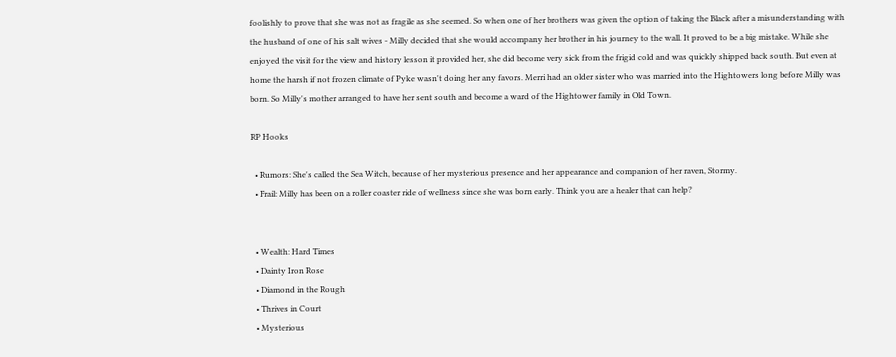foolishly to prove that she was not as fragile as she seemed. So when one of her brothers was given the option of taking the Black after a misunderstanding with the husband of one of his salt wives - Milly decided that she would accompany her brother in his journey to the wall. It proved to be a big mistake. While she enjoyed the visit for the view and history lesson it provided her, she did become very sick from the frigid cold and was quickly shipped back south. But even at home the harsh if not frozen climate of Pyke wasn't doing her any favors. Merri had an older sister who was married into the Hightowers long before Milly was born. So Milly's mother arranged to have her sent south and become a ward of the Hightower family in Old Town.

RP Hooks

  • Rumors: She's called the Sea Witch, because of her mysterious presence and her appearance and companion of her raven, Stormy.
  • Frail: Milly has been on a roller coaster ride of wellness since she was born early. Think you are a healer that can help?


  • Wealth: Hard Times
  • Dainty Iron Rose
  • Diamond in the Rough
  • Thrives in Court
  • Mysterious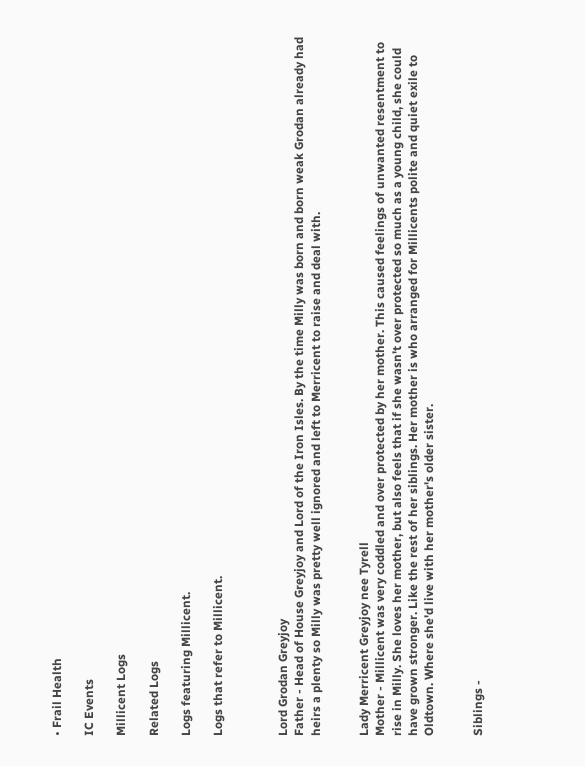• Frail Health

IC Events

Millicent Logs

Related Logs

Logs featuring Millicent.

Logs that refer to Millicent.



Lord Grodan Greyjoy
Father - Head of House Greyjoy and Lord of the Iron Isles. By the time Milly was born and born weak Grodan already had heirs a plenty so Milly was pretty well ignored and left to Merricent to raise and deal with.


Lady Merricent Greyjoy nee Tyrell
Mother - Millicent was very coddled and over protected by her mother. This caused feelings of unwanted resentment to rise in Milly. She loves her mother, but also feels that if she wasn't over protected so much as a young child, she could have grown stronger. Like the rest of her siblings. Her mother is who arranged for Millicents polite and quiet exile to Oldtown. Where she'd live with her mother's older sister.


Siblings -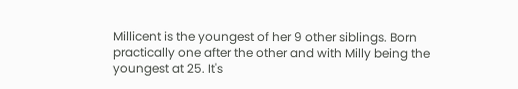Millicent is the youngest of her 9 other siblings. Born practically one after the other and with Milly being the youngest at 25. It's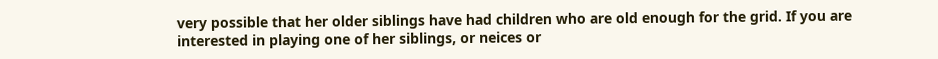very possible that her older siblings have had children who are old enough for the grid. If you are interested in playing one of her siblings, or neices or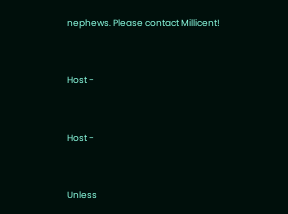nephews. Please contact Millicent!


Host -


Host -


Unless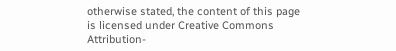otherwise stated, the content of this page is licensed under Creative Commons Attribution-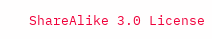ShareAlike 3.0 License